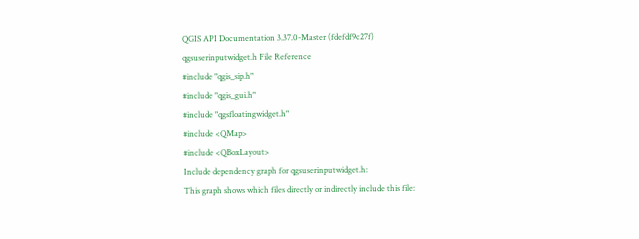QGIS API Documentation 3.37.0-Master (fdefdf9c27f)
qgsuserinputwidget.h File Reference
#include "qgis_sip.h"
#include "qgis_gui.h"
#include "qgsfloatingwidget.h"
#include <QMap>
#include <QBoxLayout>
Include dependency graph for qgsuserinputwidget.h:
This graph shows which files directly or indirectly include this file: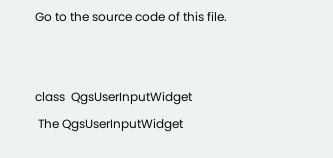Go to the source code of this file.


class  QgsUserInputWidget
 The QgsUserInputWidget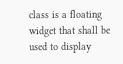class is a floating widget that shall be used to display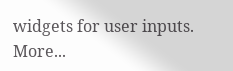widgets for user inputs. More...